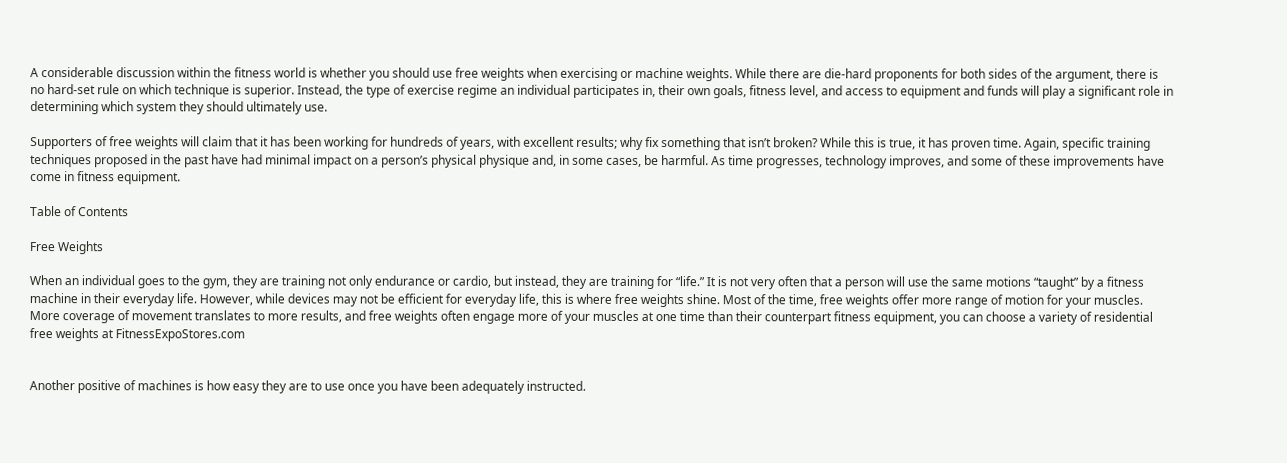A considerable discussion within the fitness world is whether you should use free weights when exercising or machine weights. While there are die-hard proponents for both sides of the argument, there is no hard-set rule on which technique is superior. Instead, the type of exercise regime an individual participates in, their own goals, fitness level, and access to equipment and funds will play a significant role in determining which system they should ultimately use.

Supporters of free weights will claim that it has been working for hundreds of years, with excellent results; why fix something that isn’t broken? While this is true, it has proven time. Again, specific training techniques proposed in the past have had minimal impact on a person’s physical physique and, in some cases, be harmful. As time progresses, technology improves, and some of these improvements have come in fitness equipment.

Table of Contents

Free Weights

When an individual goes to the gym, they are training not only endurance or cardio, but instead, they are training for “life.” It is not very often that a person will use the same motions “taught” by a fitness machine in their everyday life. However, while devices may not be efficient for everyday life, this is where free weights shine. Most of the time, free weights offer more range of motion for your muscles. More coverage of movement translates to more results, and free weights often engage more of your muscles at one time than their counterpart fitness equipment, you can choose a variety of residential free weights at FitnessExpoStores.com


Another positive of machines is how easy they are to use once you have been adequately instructed.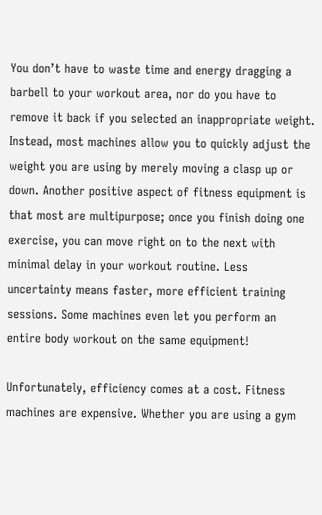You don’t have to waste time and energy dragging a barbell to your workout area, nor do you have to remove it back if you selected an inappropriate weight. Instead, most machines allow you to quickly adjust the weight you are using by merely moving a clasp up or down. Another positive aspect of fitness equipment is that most are multipurpose; once you finish doing one exercise, you can move right on to the next with minimal delay in your workout routine. Less uncertainty means faster, more efficient training sessions. Some machines even let you perform an entire body workout on the same equipment!

Unfortunately, efficiency comes at a cost. Fitness machines are expensive. Whether you are using a gym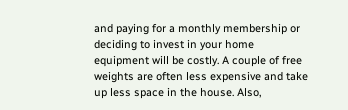and paying for a monthly membership or deciding to invest in your home equipment will be costly. A couple of free weights are often less expensive and take up less space in the house. Also,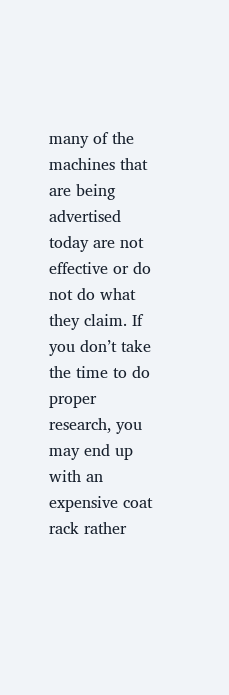many of the machines that are being advertised today are not effective or do not do what they claim. If you don’t take the time to do proper research, you may end up with an expensive coat rack rather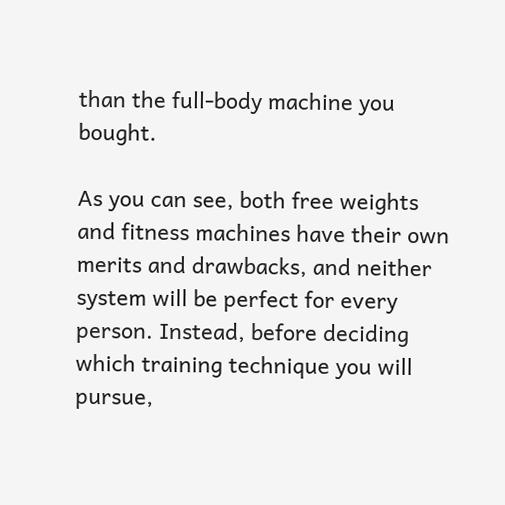than the full-body machine you bought.

As you can see, both free weights and fitness machines have their own merits and drawbacks, and neither system will be perfect for every person. Instead, before deciding which training technique you will pursue,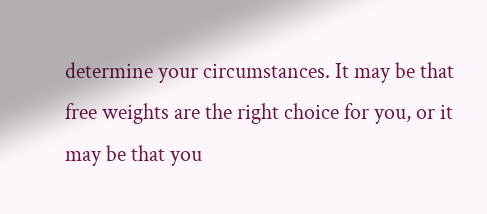determine your circumstances. It may be that free weights are the right choice for you, or it may be that you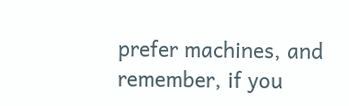prefer machines, and remember, if you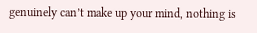genuinely can’t make up your mind, nothing is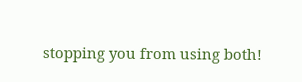stopping you from using both!